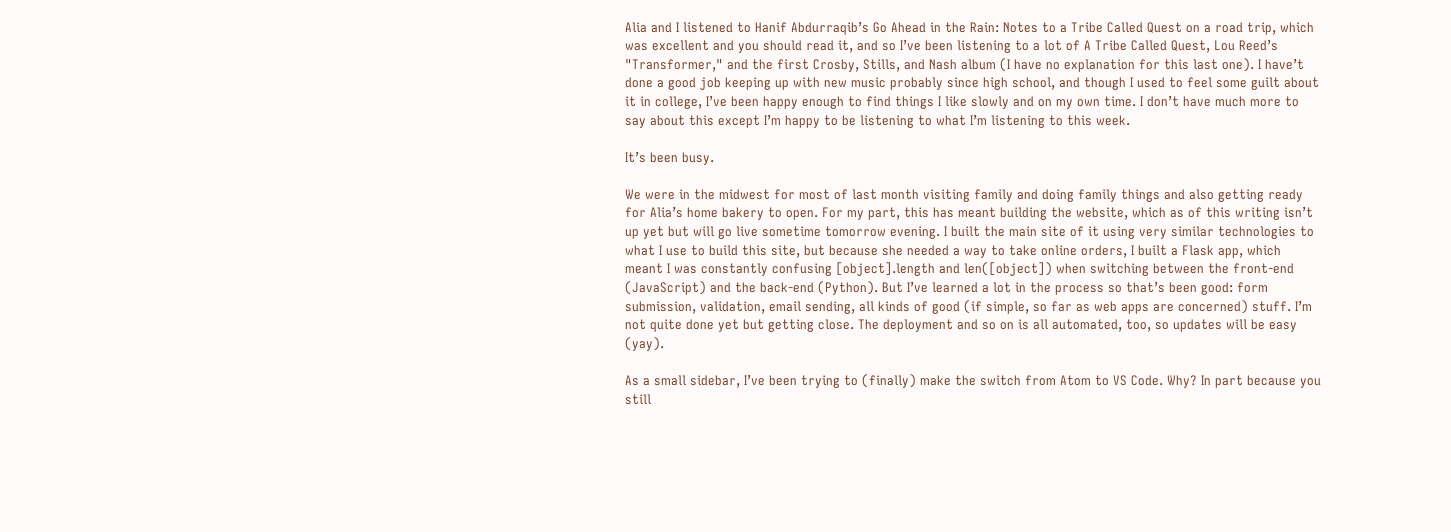Alia and I listened to Hanif Abdurraqib’s Go Ahead in the Rain: Notes to a Tribe Called Quest on a road trip, which was excellent and you should read it, and so I’ve been listening to a lot of A Tribe Called Quest, Lou Reed’s "Transformer," and the first Crosby, Stills, and Nash album (I have no explanation for this last one). I have’t done a good job keeping up with new music probably since high school, and though I used to feel some guilt about it in college, I’ve been happy enough to find things I like slowly and on my own time. I don’t have much more to say about this except I’m happy to be listening to what I’m listening to this week.

It’s been busy.

We were in the midwest for most of last month visiting family and doing family things and also getting ready for Alia’s home bakery to open. For my part, this has meant building the website, which as of this writing isn’t up yet but will go live sometime tomorrow evening. I built the main site of it using very similar technologies to what I use to build this site, but because she needed a way to take online orders, I built a Flask app, which meant I was constantly confusing [object].length and len([object]) when switching between the front-end (JavaScript) and the back-end (Python). But I’ve learned a lot in the process so that’s been good: form submission, validation, email sending, all kinds of good (if simple, so far as web apps are concerned) stuff. I’m not quite done yet but getting close. The deployment and so on is all automated, too, so updates will be easy (yay).

As a small sidebar, I’ve been trying to (finally) make the switch from Atom to VS Code. Why? In part because you still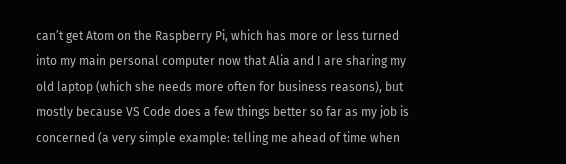can’t get Atom on the Raspberry Pi, which has more or less turned into my main personal computer now that Alia and I are sharing my old laptop (which she needs more often for business reasons), but mostly because VS Code does a few things better so far as my job is concerned (a very simple example: telling me ahead of time when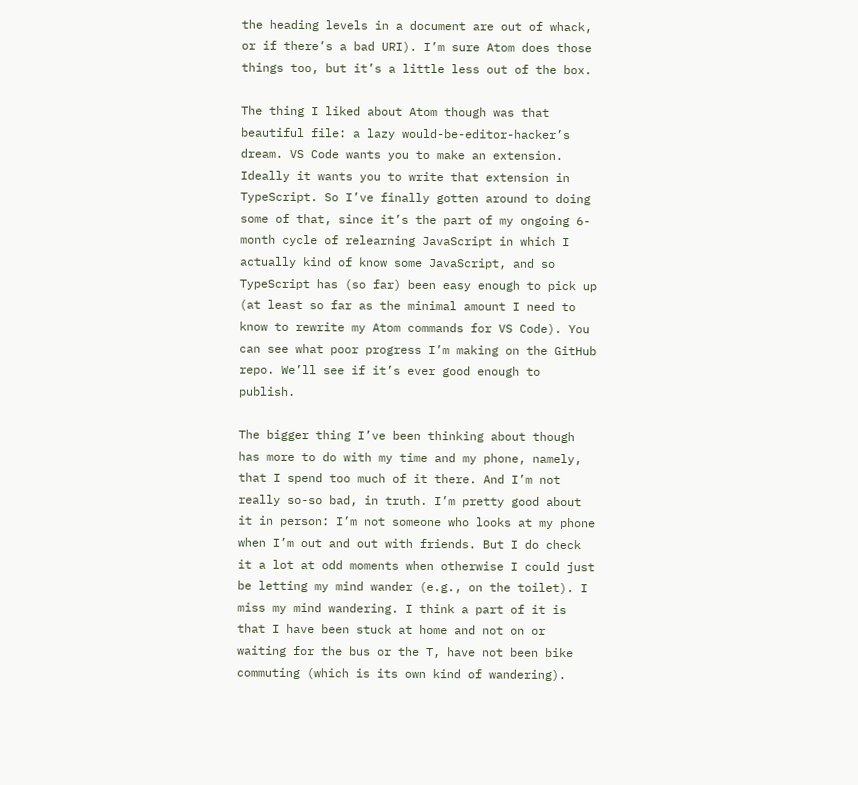the heading levels in a document are out of whack, or if there’s a bad URI). I’m sure Atom does those things too, but it’s a little less out of the box.

The thing I liked about Atom though was that beautiful file: a lazy would-be-editor-hacker’s dream. VS Code wants you to make an extension. Ideally it wants you to write that extension in TypeScript. So I’ve finally gotten around to doing some of that, since it’s the part of my ongoing 6-month cycle of relearning JavaScript in which I actually kind of know some JavaScript, and so TypeScript has (so far) been easy enough to pick up (at least so far as the minimal amount I need to know to rewrite my Atom commands for VS Code). You can see what poor progress I’m making on the GitHub repo. We’ll see if it’s ever good enough to publish.

The bigger thing I’ve been thinking about though has more to do with my time and my phone, namely, that I spend too much of it there. And I’m not really so-so bad, in truth. I’m pretty good about it in person: I’m not someone who looks at my phone when I’m out and out with friends. But I do check it a lot at odd moments when otherwise I could just be letting my mind wander (e.g., on the toilet). I miss my mind wandering. I think a part of it is that I have been stuck at home and not on or waiting for the bus or the T, have not been bike commuting (which is its own kind of wandering).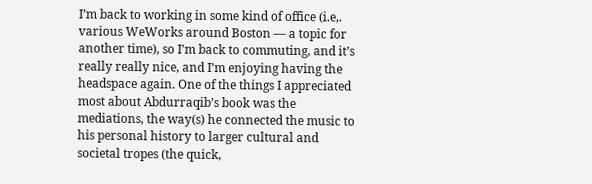I’m back to working in some kind of office (i.e,. various WeWorks around Boston — a topic for another time), so I’m back to commuting, and it’s really really nice, and I’m enjoying having the headspace again. One of the things I appreciated most about Abdurraqib’s book was the mediations, the way(s) he connected the music to his personal history to larger cultural and societal tropes (the quick,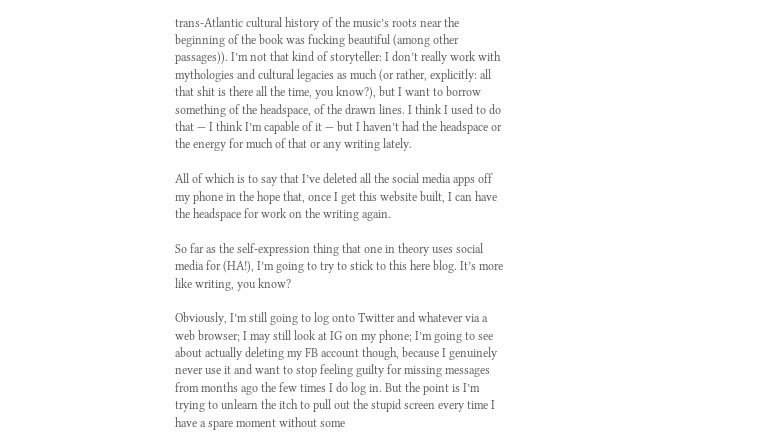trans-Atlantic cultural history of the music’s roots near the beginning of the book was fucking beautiful (among other passages)). I’m not that kind of storyteller: I don’t really work with mythologies and cultural legacies as much (or rather, explicitly: all that shit is there all the time, you know?), but I want to borrow something of the headspace, of the drawn lines. I think I used to do that — I think I’m capable of it — but I haven’t had the headspace or the energy for much of that or any writing lately.

All of which is to say that I’ve deleted all the social media apps off my phone in the hope that, once I get this website built, I can have the headspace for work on the writing again.

So far as the self-expression thing that one in theory uses social media for (HA!), I’m going to try to stick to this here blog. It’s more like writing, you know?

Obviously, I’m still going to log onto Twitter and whatever via a web browser; I may still look at IG on my phone; I’m going to see about actually deleting my FB account though, because I genuinely never use it and want to stop feeling guilty for missing messages from months ago the few times I do log in. But the point is I’m trying to unlearn the itch to pull out the stupid screen every time I have a spare moment without some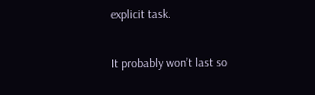explicit task.

It probably won’t last so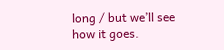long / but we’ll see how it goes.